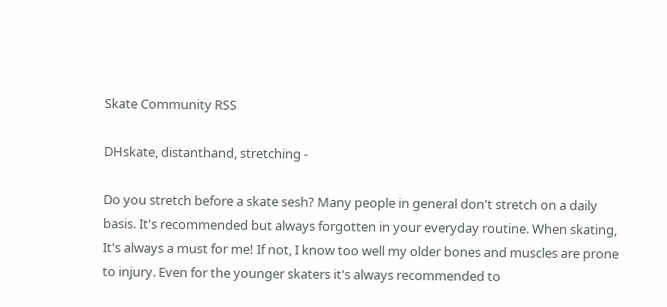Skate Community RSS

DHskate, distanthand, stretching -

Do you stretch before a skate sesh? Many people in general don't stretch on a daily basis. It's recommended but always forgotten in your everyday routine. When skating, It's always a must for me! If not, I know too well my older bones and muscles are prone to injury. Even for the younger skaters it's always recommended to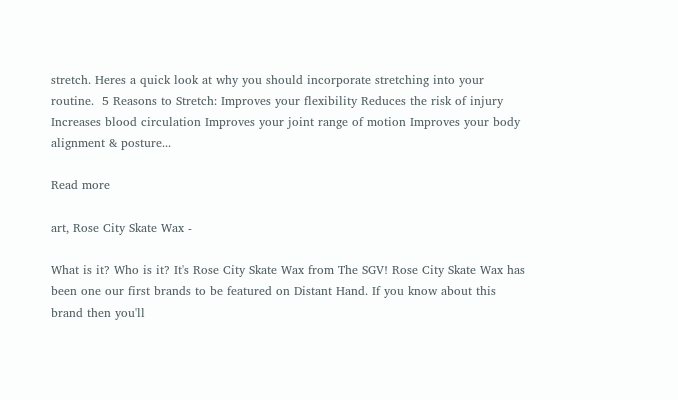stretch. Heres a quick look at why you should incorporate stretching into your routine.  5 Reasons to Stretch: Improves your flexibility Reduces the risk of injury Increases blood circulation Improves your joint range of motion Improves your body alignment & posture...

Read more

art, Rose City Skate Wax -

What is it? Who is it? It's Rose City Skate Wax from The SGV! Rose City Skate Wax has been one our first brands to be featured on Distant Hand. If you know about this brand then you'll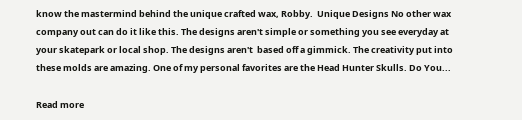know the mastermind behind the unique crafted wax, Robby.  Unique Designs No other wax company out can do it like this. The designs aren't simple or something you see everyday at your skatepark or local shop. The designs aren't  based off a gimmick. The creativity put into these molds are amazing. One of my personal favorites are the Head Hunter Skulls. Do You...

Read more